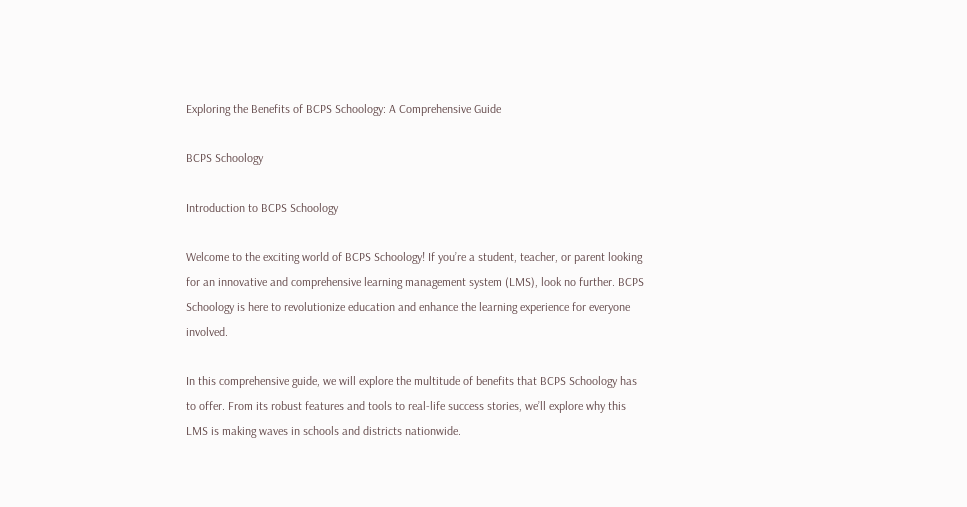Exploring the Benefits of BCPS Schoology: A Comprehensive Guide

BCPS Schoology

Introduction to BCPS Schoology

Welcome to the exciting world of BCPS Schoology! If you’re a student, teacher, or parent looking for an innovative and comprehensive learning management system (LMS), look no further. BCPS Schoology is here to revolutionize education and enhance the learning experience for everyone involved.

In this comprehensive guide, we will explore the multitude of benefits that BCPS Schoology has to offer. From its robust features and tools to real-life success stories, we’ll explore why this LMS is making waves in schools and districts nationwide.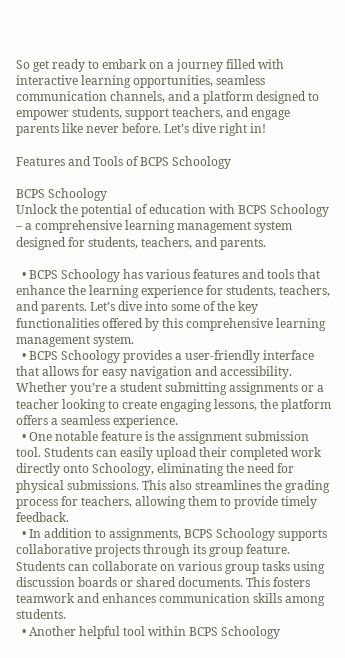So get ready to embark on a journey filled with interactive learning opportunities, seamless communication channels, and a platform designed to empower students, support teachers, and engage parents like never before. Let’s dive right in!

Features and Tools of BCPS Schoology

BCPS Schoology
Unlock the potential of education with BCPS Schoology – a comprehensive learning management system designed for students, teachers, and parents.

  • BCPS Schoology has various features and tools that enhance the learning experience for students, teachers, and parents. Let’s dive into some of the key functionalities offered by this comprehensive learning management system.
  • BCPS Schoology provides a user-friendly interface that allows for easy navigation and accessibility. Whether you’re a student submitting assignments or a teacher looking to create engaging lessons, the platform offers a seamless experience.
  • One notable feature is the assignment submission tool. Students can easily upload their completed work directly onto Schoology, eliminating the need for physical submissions. This also streamlines the grading process for teachers, allowing them to provide timely feedback.
  • In addition to assignments, BCPS Schoology supports collaborative projects through its group feature. Students can collaborate on various group tasks using discussion boards or shared documents. This fosters teamwork and enhances communication skills among students.
  • Another helpful tool within BCPS Schoology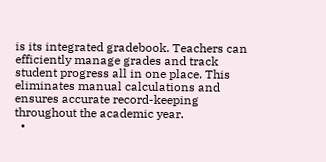is its integrated gradebook. Teachers can efficiently manage grades and track student progress all in one place. This eliminates manual calculations and ensures accurate record-keeping throughout the academic year.
  •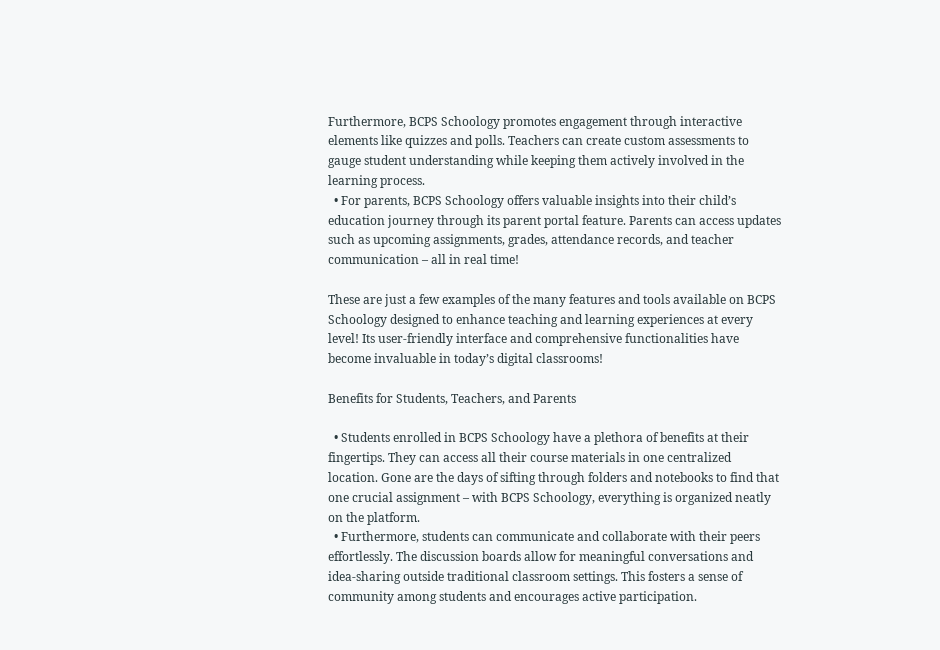Furthermore, BCPS Schoology promotes engagement through interactive elements like quizzes and polls. Teachers can create custom assessments to gauge student understanding while keeping them actively involved in the learning process.
  • For parents, BCPS Schoology offers valuable insights into their child’s education journey through its parent portal feature. Parents can access updates such as upcoming assignments, grades, attendance records, and teacher communication – all in real time!

These are just a few examples of the many features and tools available on BCPS Schoology designed to enhance teaching and learning experiences at every level! Its user-friendly interface and comprehensive functionalities have become invaluable in today’s digital classrooms!

Benefits for Students, Teachers, and Parents

  • Students enrolled in BCPS Schoology have a plethora of benefits at their fingertips. They can access all their course materials in one centralized location. Gone are the days of sifting through folders and notebooks to find that one crucial assignment – with BCPS Schoology, everything is organized neatly on the platform.
  • Furthermore, students can communicate and collaborate with their peers effortlessly. The discussion boards allow for meaningful conversations and idea-sharing outside traditional classroom settings. This fosters a sense of community among students and encourages active participation.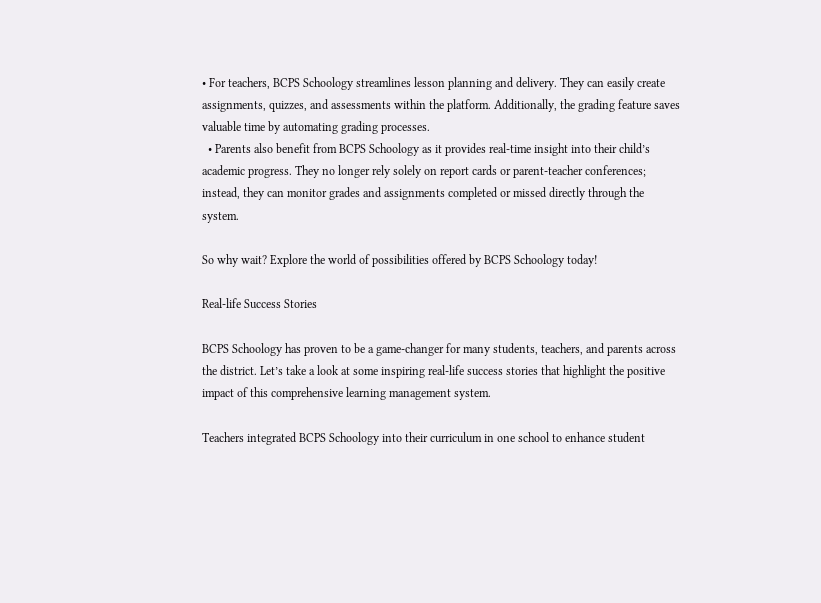• For teachers, BCPS Schoology streamlines lesson planning and delivery. They can easily create assignments, quizzes, and assessments within the platform. Additionally, the grading feature saves valuable time by automating grading processes.
  • Parents also benefit from BCPS Schoology as it provides real-time insight into their child’s academic progress. They no longer rely solely on report cards or parent-teacher conferences; instead, they can monitor grades and assignments completed or missed directly through the system.

So why wait? Explore the world of possibilities offered by BCPS Schoology today!

Real-life Success Stories

BCPS Schoology has proven to be a game-changer for many students, teachers, and parents across the district. Let’s take a look at some inspiring real-life success stories that highlight the positive impact of this comprehensive learning management system.

Teachers integrated BCPS Schoology into their curriculum in one school to enhance student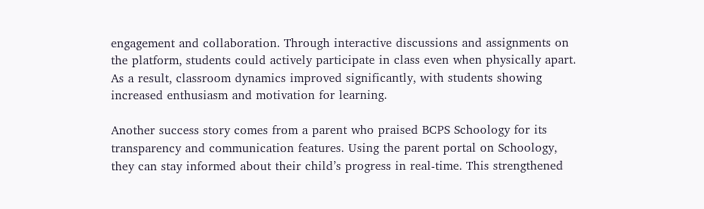engagement and collaboration. Through interactive discussions and assignments on the platform, students could actively participate in class even when physically apart. As a result, classroom dynamics improved significantly, with students showing increased enthusiasm and motivation for learning.

Another success story comes from a parent who praised BCPS Schoology for its transparency and communication features. Using the parent portal on Schoology, they can stay informed about their child’s progress in real-time. This strengthened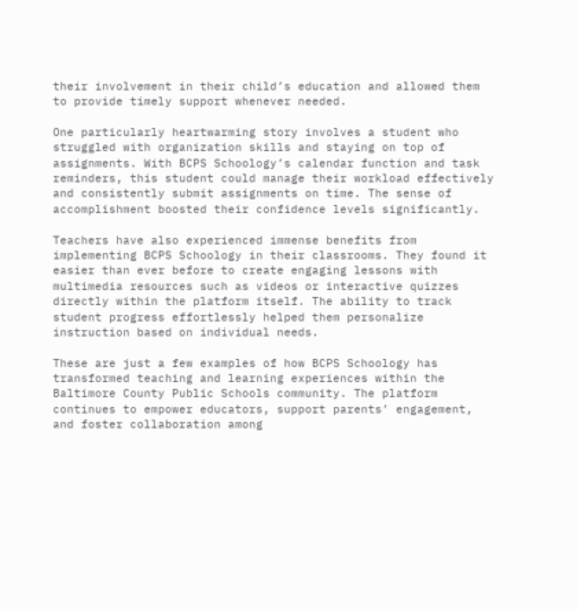their involvement in their child’s education and allowed them to provide timely support whenever needed.

One particularly heartwarming story involves a student who struggled with organization skills and staying on top of assignments. With BCPS Schoology’s calendar function and task reminders, this student could manage their workload effectively and consistently submit assignments on time. The sense of accomplishment boosted their confidence levels significantly.

Teachers have also experienced immense benefits from implementing BCPS Schoology in their classrooms. They found it easier than ever before to create engaging lessons with multimedia resources such as videos or interactive quizzes directly within the platform itself. The ability to track student progress effortlessly helped them personalize instruction based on individual needs.

These are just a few examples of how BCPS Schoology has transformed teaching and learning experiences within the Baltimore County Public Schools community. The platform continues to empower educators, support parents’ engagement, and foster collaboration among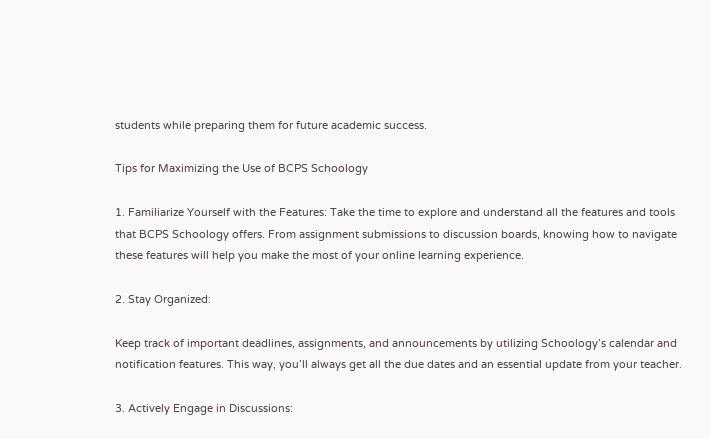students while preparing them for future academic success.

Tips for Maximizing the Use of BCPS Schoology

1. Familiarize Yourself with the Features: Take the time to explore and understand all the features and tools that BCPS Schoology offers. From assignment submissions to discussion boards, knowing how to navigate these features will help you make the most of your online learning experience.

2. Stay Organized:

Keep track of important deadlines, assignments, and announcements by utilizing Schoology’s calendar and notification features. This way, you’ll always get all the due dates and an essential update from your teacher.

3. Actively Engage in Discussions: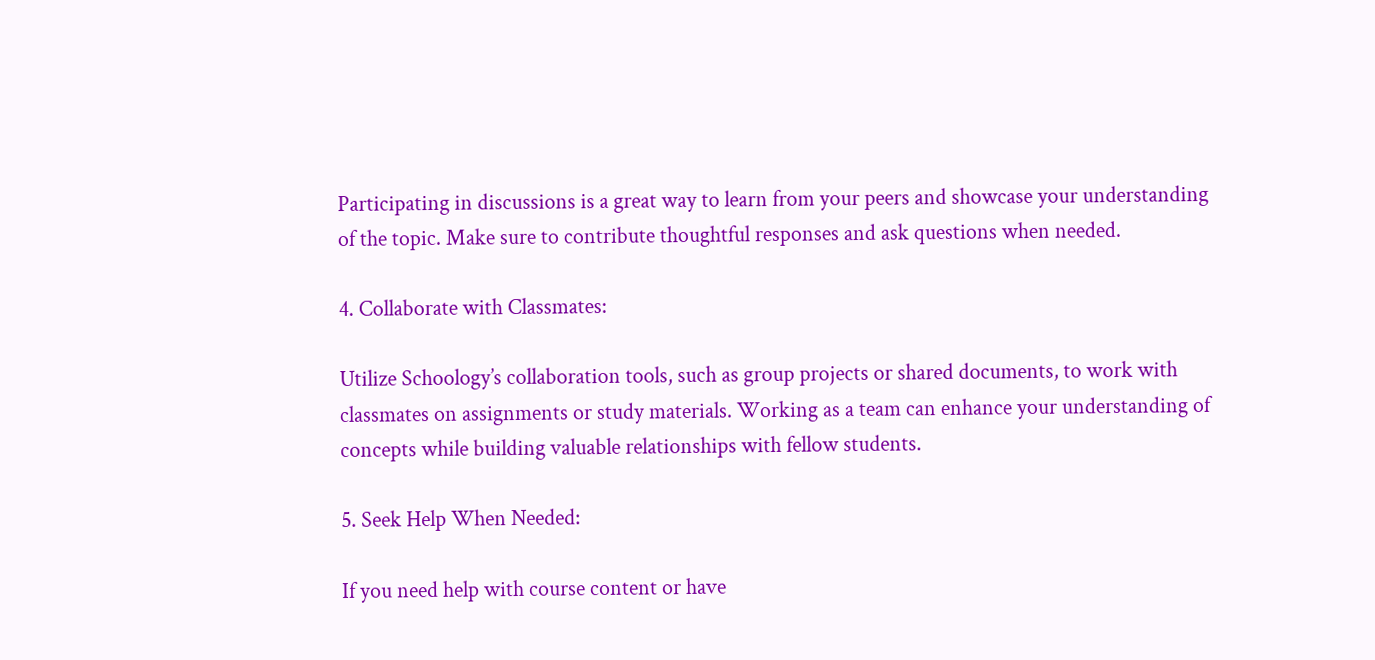Participating in discussions is a great way to learn from your peers and showcase your understanding of the topic. Make sure to contribute thoughtful responses and ask questions when needed.

4. Collaborate with Classmates:

Utilize Schoology’s collaboration tools, such as group projects or shared documents, to work with classmates on assignments or study materials. Working as a team can enhance your understanding of concepts while building valuable relationships with fellow students.

5. Seek Help When Needed:

If you need help with course content or have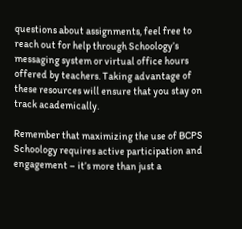questions about assignments, feel free to reach out for help through Schoology’s messaging system or virtual office hours offered by teachers. Taking advantage of these resources will ensure that you stay on track academically.

Remember that maximizing the use of BCPS Schoology requires active participation and engagement – it’s more than just a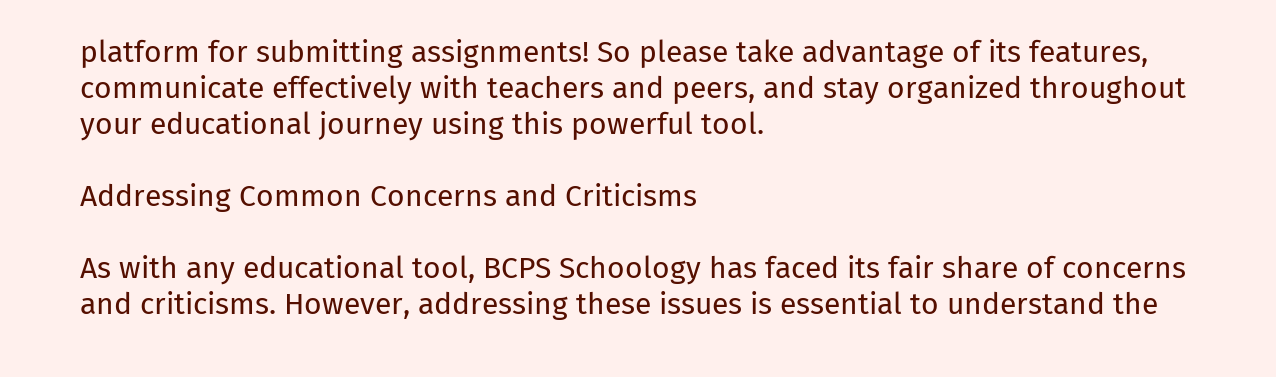platform for submitting assignments! So please take advantage of its features, communicate effectively with teachers and peers, and stay organized throughout your educational journey using this powerful tool.

Addressing Common Concerns and Criticisms

As with any educational tool, BCPS Schoology has faced its fair share of concerns and criticisms. However, addressing these issues is essential to understand the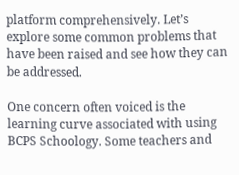platform comprehensively. Let’s explore some common problems that have been raised and see how they can be addressed.

One concern often voiced is the learning curve associated with using BCPS Schoology. Some teachers and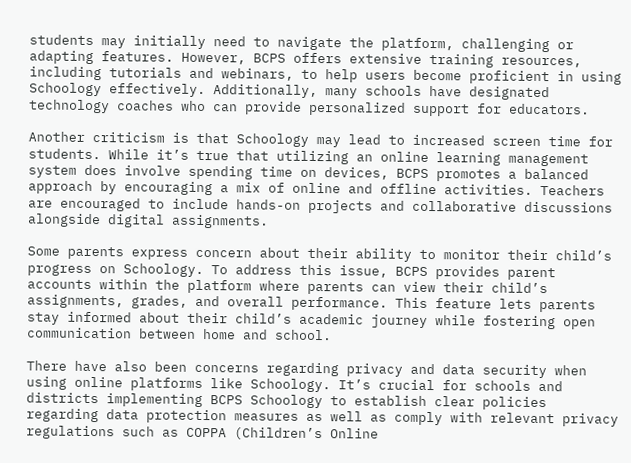students may initially need to navigate the platform, challenging or adapting features. However, BCPS offers extensive training resources, including tutorials and webinars, to help users become proficient in using Schoology effectively. Additionally, many schools have designated technology coaches who can provide personalized support for educators.

Another criticism is that Schoology may lead to increased screen time for students. While it’s true that utilizing an online learning management system does involve spending time on devices, BCPS promotes a balanced approach by encouraging a mix of online and offline activities. Teachers are encouraged to include hands-on projects and collaborative discussions alongside digital assignments.

Some parents express concern about their ability to monitor their child’s progress on Schoology. To address this issue, BCPS provides parent accounts within the platform where parents can view their child’s assignments, grades, and overall performance. This feature lets parents stay informed about their child’s academic journey while fostering open communication between home and school.

There have also been concerns regarding privacy and data security when using online platforms like Schoology. It’s crucial for schools and districts implementing BCPS Schoology to establish clear policies regarding data protection measures as well as comply with relevant privacy regulations such as COPPA (Children’s Online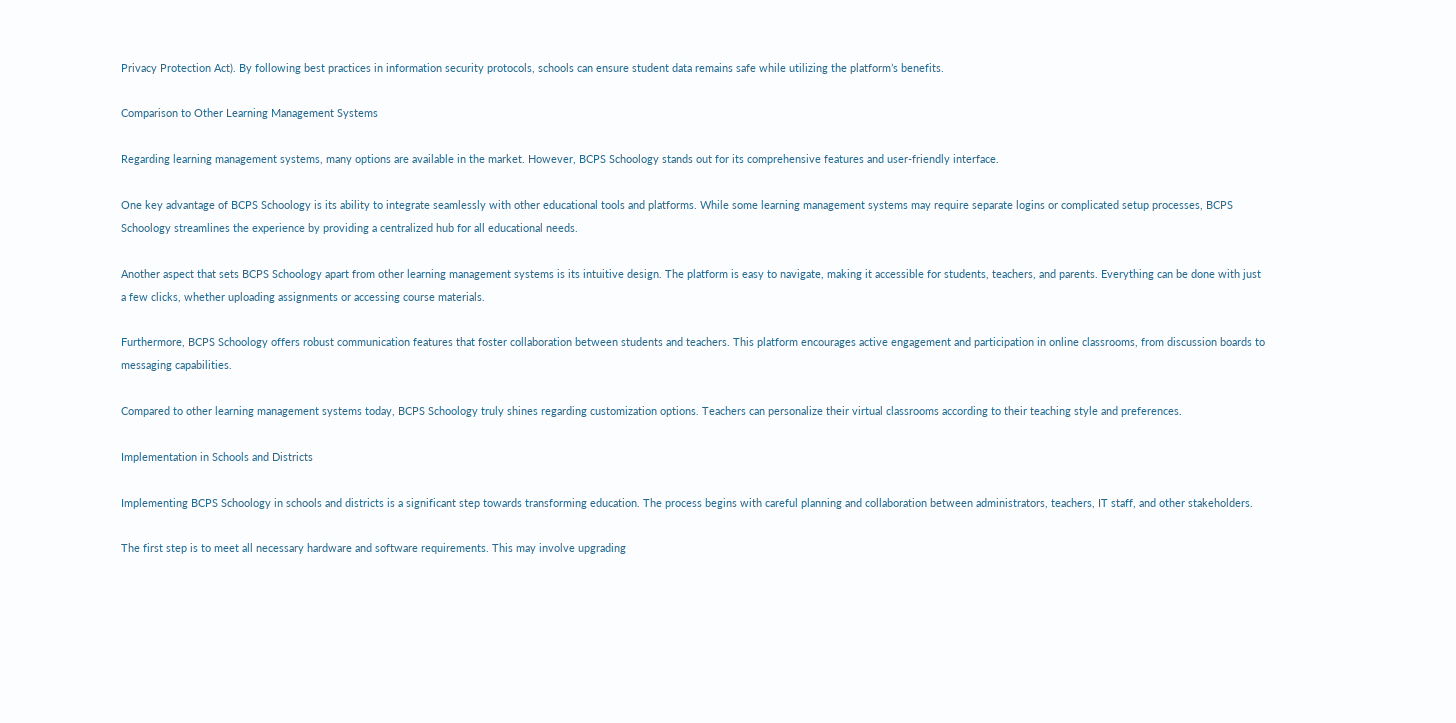Privacy Protection Act). By following best practices in information security protocols, schools can ensure student data remains safe while utilizing the platform’s benefits.

Comparison to Other Learning Management Systems

Regarding learning management systems, many options are available in the market. However, BCPS Schoology stands out for its comprehensive features and user-friendly interface.

One key advantage of BCPS Schoology is its ability to integrate seamlessly with other educational tools and platforms. While some learning management systems may require separate logins or complicated setup processes, BCPS Schoology streamlines the experience by providing a centralized hub for all educational needs.

Another aspect that sets BCPS Schoology apart from other learning management systems is its intuitive design. The platform is easy to navigate, making it accessible for students, teachers, and parents. Everything can be done with just a few clicks, whether uploading assignments or accessing course materials.

Furthermore, BCPS Schoology offers robust communication features that foster collaboration between students and teachers. This platform encourages active engagement and participation in online classrooms, from discussion boards to messaging capabilities.

Compared to other learning management systems today, BCPS Schoology truly shines regarding customization options. Teachers can personalize their virtual classrooms according to their teaching style and preferences.

Implementation in Schools and Districts

Implementing BCPS Schoology in schools and districts is a significant step towards transforming education. The process begins with careful planning and collaboration between administrators, teachers, IT staff, and other stakeholders.

The first step is to meet all necessary hardware and software requirements. This may involve upgrading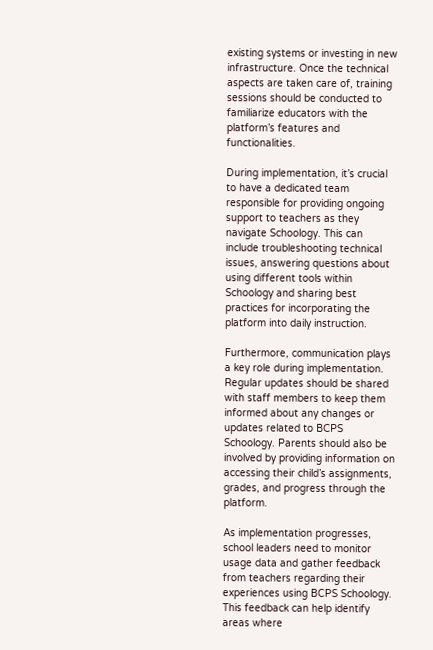existing systems or investing in new infrastructure. Once the technical aspects are taken care of, training sessions should be conducted to familiarize educators with the platform’s features and functionalities.

During implementation, it’s crucial to have a dedicated team responsible for providing ongoing support to teachers as they navigate Schoology. This can include troubleshooting technical issues, answering questions about using different tools within Schoology and sharing best practices for incorporating the platform into daily instruction.

Furthermore, communication plays a key role during implementation. Regular updates should be shared with staff members to keep them informed about any changes or updates related to BCPS Schoology. Parents should also be involved by providing information on accessing their child’s assignments, grades, and progress through the platform.

As implementation progresses, school leaders need to monitor usage data and gather feedback from teachers regarding their experiences using BCPS Schoology. This feedback can help identify areas where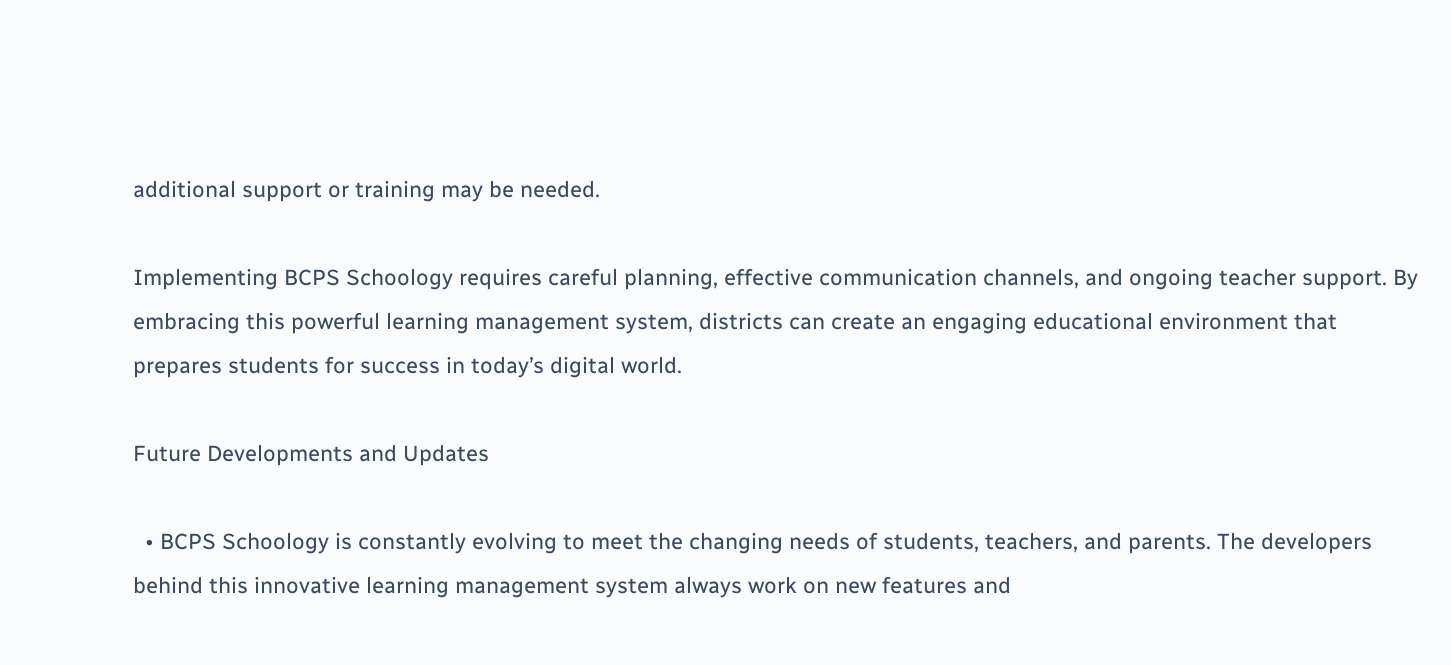additional support or training may be needed.

Implementing BCPS Schoology requires careful planning, effective communication channels, and ongoing teacher support. By embracing this powerful learning management system, districts can create an engaging educational environment that prepares students for success in today’s digital world.

Future Developments and Updates

  • BCPS Schoology is constantly evolving to meet the changing needs of students, teachers, and parents. The developers behind this innovative learning management system always work on new features and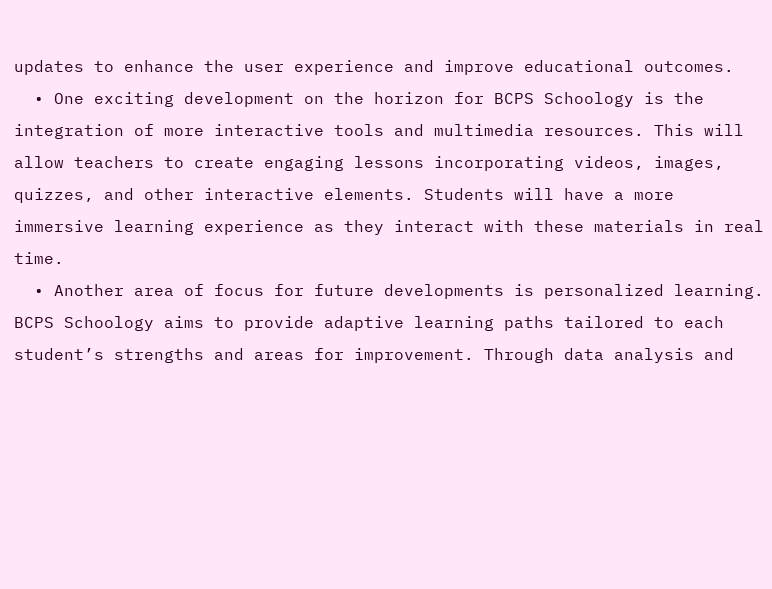updates to enhance the user experience and improve educational outcomes.
  • One exciting development on the horizon for BCPS Schoology is the integration of more interactive tools and multimedia resources. This will allow teachers to create engaging lessons incorporating videos, images, quizzes, and other interactive elements. Students will have a more immersive learning experience as they interact with these materials in real time.
  • Another area of focus for future developments is personalized learning. BCPS Schoology aims to provide adaptive learning paths tailored to each student’s strengths and areas for improvement. Through data analysis and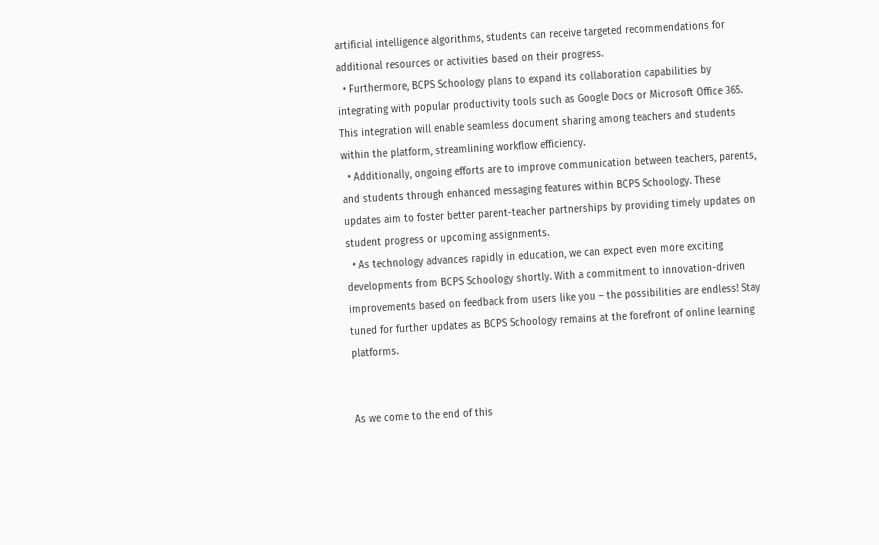artificial intelligence algorithms, students can receive targeted recommendations for additional resources or activities based on their progress.
  • Furthermore, BCPS Schoology plans to expand its collaboration capabilities by integrating with popular productivity tools such as Google Docs or Microsoft Office 365. This integration will enable seamless document sharing among teachers and students within the platform, streamlining workflow efficiency.
  • Additionally, ongoing efforts are to improve communication between teachers, parents, and students through enhanced messaging features within BCPS Schoology. These updates aim to foster better parent-teacher partnerships by providing timely updates on student progress or upcoming assignments.
  • As technology advances rapidly in education, we can expect even more exciting developments from BCPS Schoology shortly. With a commitment to innovation-driven improvements based on feedback from users like you – the possibilities are endless! Stay tuned for further updates as BCPS Schoology remains at the forefront of online learning platforms.


As we come to the end of this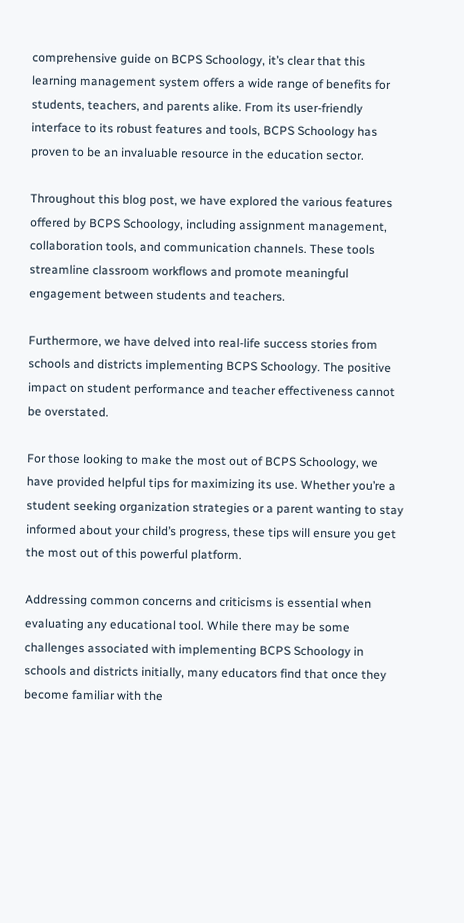comprehensive guide on BCPS Schoology, it’s clear that this learning management system offers a wide range of benefits for students, teachers, and parents alike. From its user-friendly interface to its robust features and tools, BCPS Schoology has proven to be an invaluable resource in the education sector.

Throughout this blog post, we have explored the various features offered by BCPS Schoology, including assignment management, collaboration tools, and communication channels. These tools streamline classroom workflows and promote meaningful engagement between students and teachers.

Furthermore, we have delved into real-life success stories from schools and districts implementing BCPS Schoology. The positive impact on student performance and teacher effectiveness cannot be overstated.

For those looking to make the most out of BCPS Schoology, we have provided helpful tips for maximizing its use. Whether you’re a student seeking organization strategies or a parent wanting to stay informed about your child’s progress, these tips will ensure you get the most out of this powerful platform.

Addressing common concerns and criticisms is essential when evaluating any educational tool. While there may be some challenges associated with implementing BCPS Schoology in schools and districts initially, many educators find that once they become familiar with the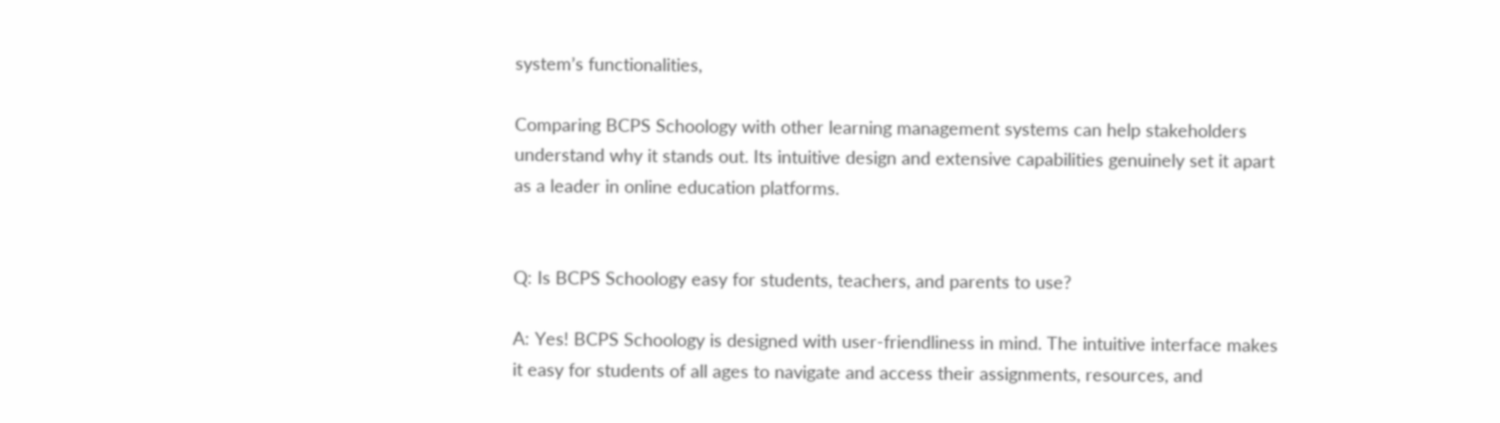system’s functionalities,

Comparing BCPS Schoology with other learning management systems can help stakeholders understand why it stands out. Its intuitive design and extensive capabilities genuinely set it apart as a leader in online education platforms.


Q: Is BCPS Schoology easy for students, teachers, and parents to use?

A: Yes! BCPS Schoology is designed with user-friendliness in mind. The intuitive interface makes it easy for students of all ages to navigate and access their assignments, resources, and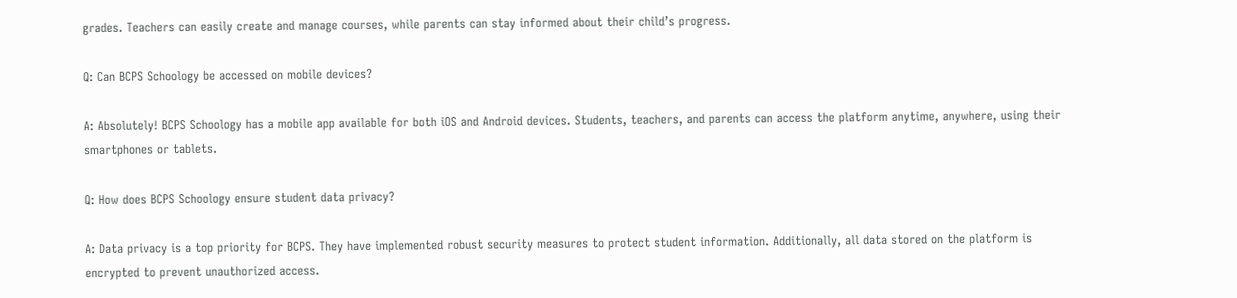grades. Teachers can easily create and manage courses, while parents can stay informed about their child’s progress.

Q: Can BCPS Schoology be accessed on mobile devices?

A: Absolutely! BCPS Schoology has a mobile app available for both iOS and Android devices. Students, teachers, and parents can access the platform anytime, anywhere, using their smartphones or tablets.

Q: How does BCPS Schoology ensure student data privacy?

A: Data privacy is a top priority for BCPS. They have implemented robust security measures to protect student information. Additionally, all data stored on the platform is encrypted to prevent unauthorized access.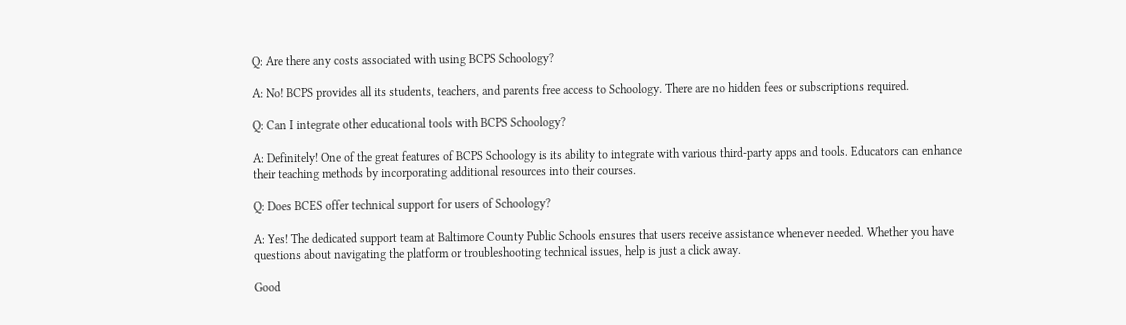Q: Are there any costs associated with using BCPS Schoology?

A: No! BCPS provides all its students, teachers, and parents free access to Schoology. There are no hidden fees or subscriptions required.

Q: Can I integrate other educational tools with BCPS Schoology?

A: Definitely! One of the great features of BCPS Schoology is its ability to integrate with various third-party apps and tools. Educators can enhance their teaching methods by incorporating additional resources into their courses.

Q: Does BCES offer technical support for users of Schoology?

A: Yes! The dedicated support team at Baltimore County Public Schools ensures that users receive assistance whenever needed. Whether you have questions about navigating the platform or troubleshooting technical issues, help is just a click away.

Good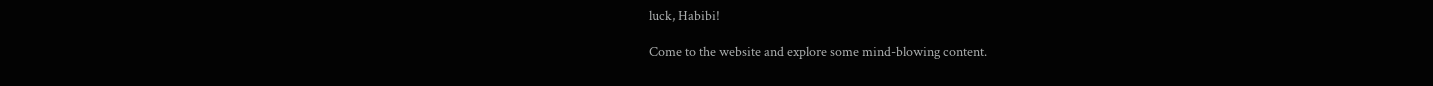luck, Habibi!

Come to the website and explore some mind-blowing content.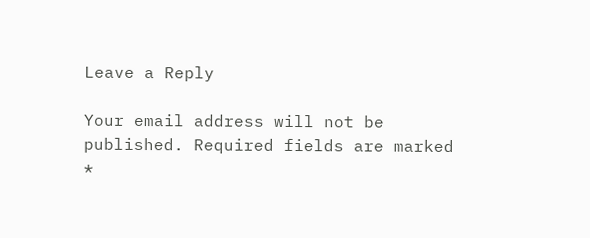Leave a Reply

Your email address will not be published. Required fields are marked *